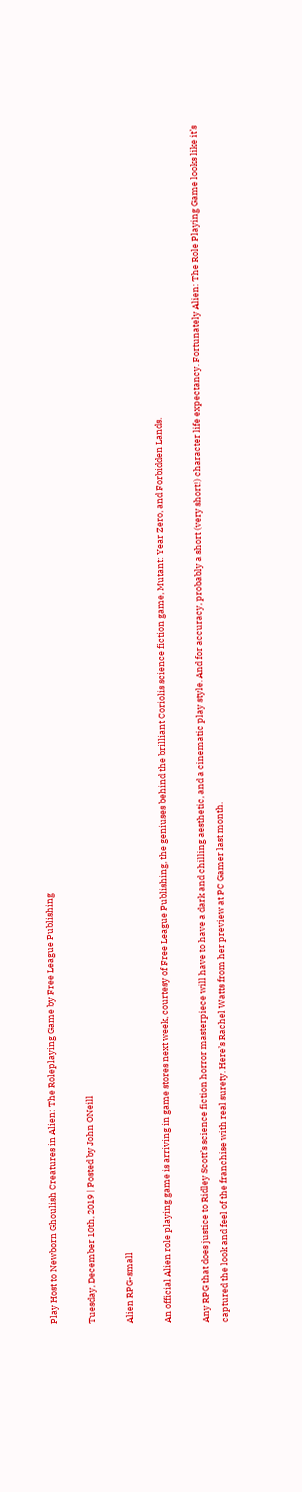Play Host to Newborn Ghoulish Creatures in Alien: The Roleplaying Game by Free League Publishing

Tuesday, December 10th, 2019 | Posted by John ONeill

Alien RPG-small

An official Alien role playing game is arriving in game stores next week, courtesy of Free League Publishing, the geniuses behind the brilliant Coriolis science fiction game, Mutant: Year Zero, and Forbidden Lands.

Any RPG that does justice to Ridley Scott’s science fiction horror masterpiece will have to have a dark and chilling aesthetic, and a cinematic play style. And for accuracy, probably a short (very short!) character life expectancy. Fortunately Alien: The Role Playing Game looks like it’s captured the look and feel of the franchise with real surety. Here’s Rachel Watts from her preview at PC Gamer last month.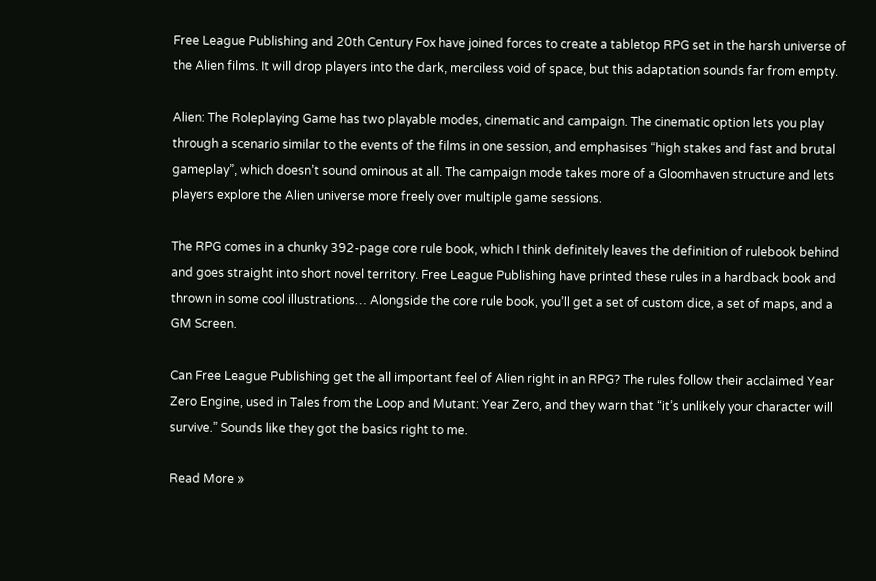Free League Publishing and 20th Century Fox have joined forces to create a tabletop RPG set in the harsh universe of the Alien films. It will drop players into the dark, merciless void of space, but this adaptation sounds far from empty.

Alien: The Roleplaying Game has two playable modes, cinematic and campaign. The cinematic option lets you play through a scenario similar to the events of the films in one session, and emphasises “high stakes and fast and brutal gameplay”, which doesn’t sound ominous at all. The campaign mode takes more of a Gloomhaven structure and lets players explore the Alien universe more freely over multiple game sessions.

The RPG comes in a chunky 392-page core rule book, which I think definitely leaves the definition of rulebook behind and goes straight into short novel territory. Free League Publishing have printed these rules in a hardback book and thrown in some cool illustrations… Alongside the core rule book, you’ll get a set of custom dice, a set of maps, and a GM Screen.

Can Free League Publishing get the all important feel of Alien right in an RPG? The rules follow their acclaimed Year Zero Engine, used in Tales from the Loop and Mutant: Year Zero, and they warn that “it’s unlikely your character will survive.” Sounds like they got the basics right to me.

Read More »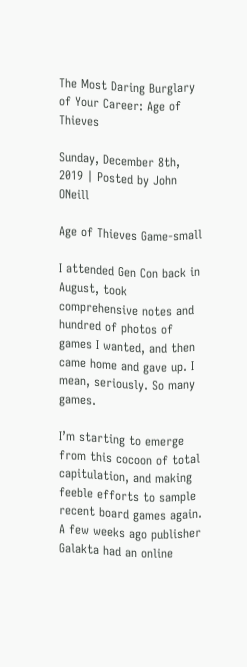The Most Daring Burglary of Your Career: Age of Thieves

Sunday, December 8th, 2019 | Posted by John ONeill

Age of Thieves Game-small

I attended Gen Con back in August, took comprehensive notes and hundred of photos of games I wanted, and then came home and gave up. I mean, seriously. So many games.

I’m starting to emerge from this cocoon of total capitulation, and making feeble efforts to sample recent board games again. A few weeks ago publisher Galakta had an online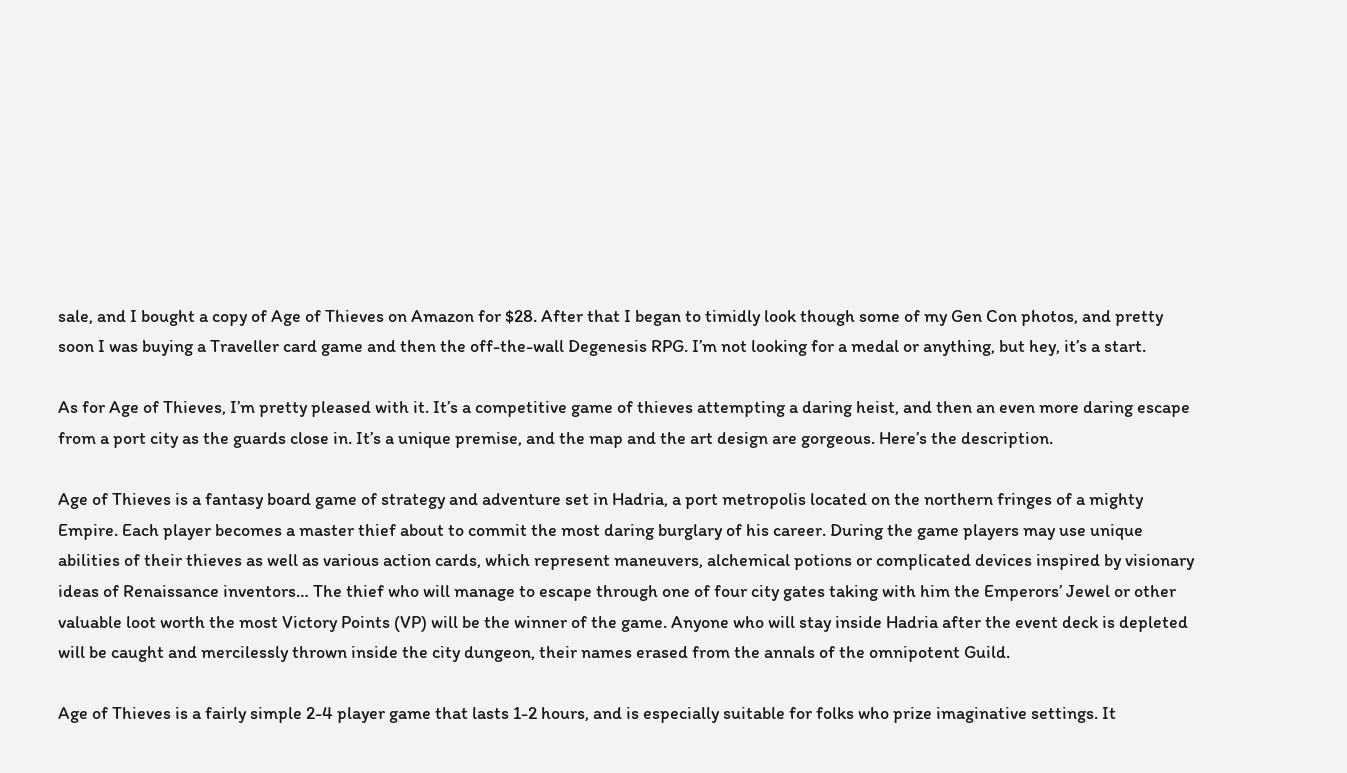sale, and I bought a copy of Age of Thieves on Amazon for $28. After that I began to timidly look though some of my Gen Con photos, and pretty soon I was buying a Traveller card game and then the off-the-wall Degenesis RPG. I’m not looking for a medal or anything, but hey, it’s a start.

As for Age of Thieves, I’m pretty pleased with it. It’s a competitive game of thieves attempting a daring heist, and then an even more daring escape from a port city as the guards close in. It’s a unique premise, and the map and the art design are gorgeous. Here’s the description.

Age of Thieves is a fantasy board game of strategy and adventure set in Hadria, a port metropolis located on the northern fringes of a mighty Empire. Each player becomes a master thief about to commit the most daring burglary of his career. During the game players may use unique abilities of their thieves as well as various action cards, which represent maneuvers, alchemical potions or complicated devices inspired by visionary ideas of Renaissance inventors… The thief who will manage to escape through one of four city gates taking with him the Emperors’ Jewel or other valuable loot worth the most Victory Points (VP) will be the winner of the game. Anyone who will stay inside Hadria after the event deck is depleted will be caught and mercilessly thrown inside the city dungeon, their names erased from the annals of the omnipotent Guild.

Age of Thieves is a fairly simple 2-4 player game that lasts 1-2 hours, and is especially suitable for folks who prize imaginative settings. It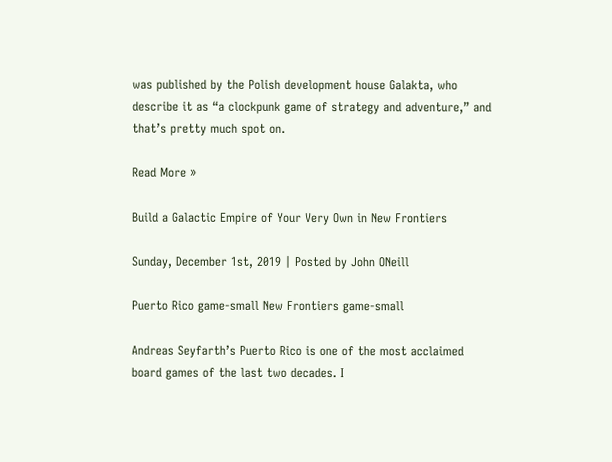was published by the Polish development house Galakta, who describe it as “a clockpunk game of strategy and adventure,” and that’s pretty much spot on.

Read More »

Build a Galactic Empire of Your Very Own in New Frontiers

Sunday, December 1st, 2019 | Posted by John ONeill

Puerto Rico game-small New Frontiers game-small

Andreas Seyfarth’s Puerto Rico is one of the most acclaimed board games of the last two decades. I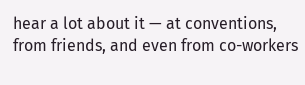hear a lot about it — at conventions, from friends, and even from co-workers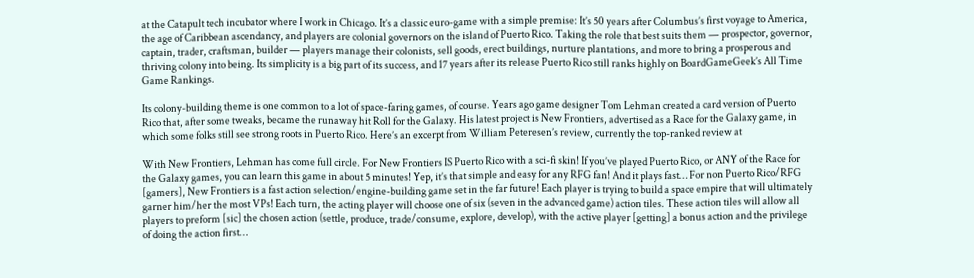at the Catapult tech incubator where I work in Chicago. It’s a classic euro-game with a simple premise: It’s 50 years after Columbus’s first voyage to America, the age of Caribbean ascendancy, and players are colonial governors on the island of Puerto Rico. Taking the role that best suits them — prospector, governor, captain, trader, craftsman, builder — players manage their colonists, sell goods, erect buildings, nurture plantations, and more to bring a prosperous and thriving colony into being. Its simplicity is a big part of its success, and 17 years after its release Puerto Rico still ranks highly on BoardGameGeek’s All Time Game Rankings.

Its colony-building theme is one common to a lot of space-faring games, of course. Years ago game designer Tom Lehman created a card version of Puerto Rico that, after some tweaks, became the runaway hit Roll for the Galaxy. His latest project is New Frontiers, advertised as a Race for the Galaxy game, in which some folks still see strong roots in Puerto Rico. Here’s an excerpt from William Peteresen’s review, currently the top-ranked review at

With New Frontiers, Lehman has come full circle. For New Frontiers IS Puerto Rico with a sci-fi skin! If you’ve played Puerto Rico, or ANY of the Race for the Galaxy games, you can learn this game in about 5 minutes! Yep, it’s that simple and easy for any RFG fan! And it plays fast… For non Puerto Rico/RFG [gamers], New Frontiers is a fast action selection/engine-building game set in the far future! Each player is trying to build a space empire that will ultimately garner him/her the most VPs! Each turn, the acting player will choose one of six (seven in the advanced game) action tiles. These action tiles will allow all players to preform [sic] the chosen action (settle, produce, trade/consume, explore, develop), with the active player [getting] a bonus action and the privilege of doing the action first…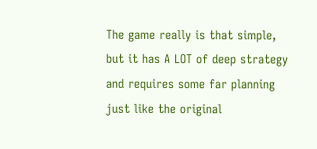The game really is that simple, but it has A LOT of deep strategy and requires some far planning just like the original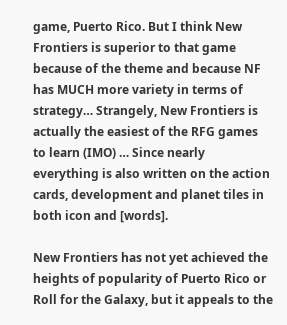game, Puerto Rico. But I think New Frontiers is superior to that game because of the theme and because NF has MUCH more variety in terms of strategy… Strangely, New Frontiers is actually the easiest of the RFG games to learn (IMO) … Since nearly everything is also written on the action cards, development and planet tiles in both icon and [words].

New Frontiers has not yet achieved the heights of popularity of Puerto Rico or Roll for the Galaxy, but it appeals to the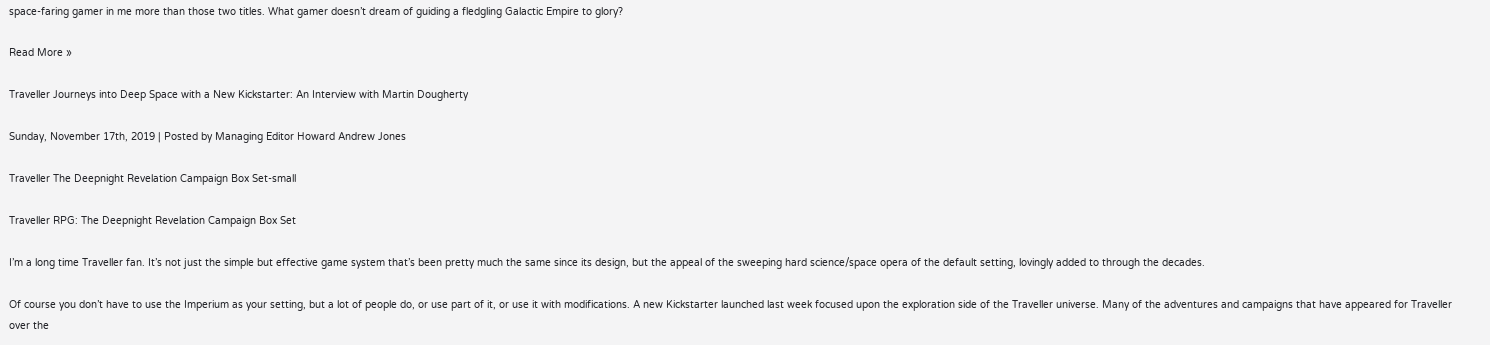space-faring gamer in me more than those two titles. What gamer doesn’t dream of guiding a fledgling Galactic Empire to glory?

Read More »

Traveller Journeys into Deep Space with a New Kickstarter: An Interview with Martin Dougherty

Sunday, November 17th, 2019 | Posted by Managing Editor Howard Andrew Jones

Traveller The Deepnight Revelation Campaign Box Set-small

Traveller RPG: The Deepnight Revelation Campaign Box Set

I’m a long time Traveller fan. It’s not just the simple but effective game system that’s been pretty much the same since its design, but the appeal of the sweeping hard science/space opera of the default setting, lovingly added to through the decades.

Of course you don’t have to use the Imperium as your setting, but a lot of people do, or use part of it, or use it with modifications. A new Kickstarter launched last week focused upon the exploration side of the Traveller universe. Many of the adventures and campaigns that have appeared for Traveller over the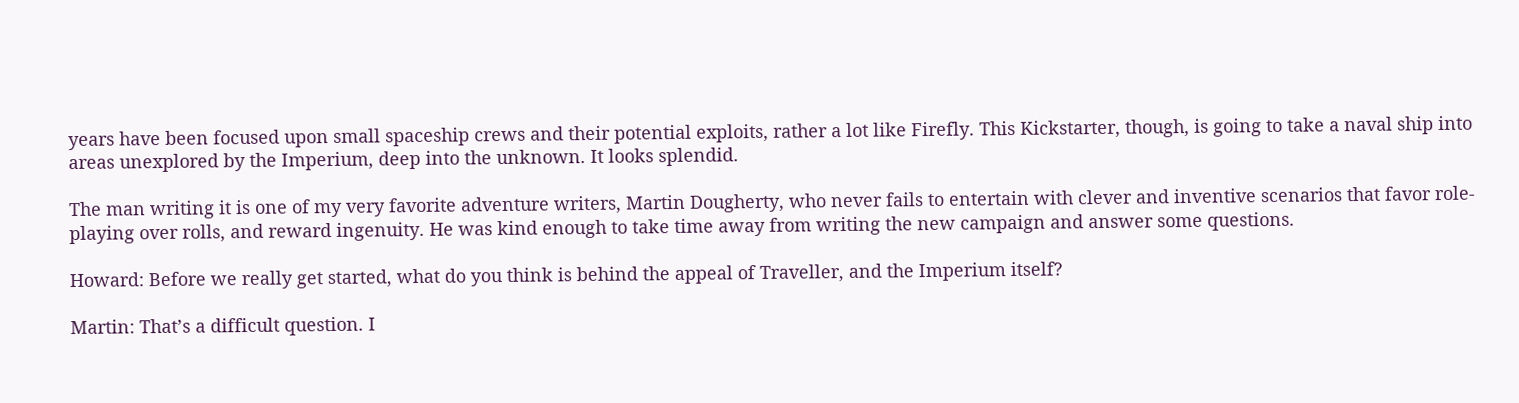years have been focused upon small spaceship crews and their potential exploits, rather a lot like Firefly. This Kickstarter, though, is going to take a naval ship into areas unexplored by the Imperium, deep into the unknown. It looks splendid.

The man writing it is one of my very favorite adventure writers, Martin Dougherty, who never fails to entertain with clever and inventive scenarios that favor role-playing over rolls, and reward ingenuity. He was kind enough to take time away from writing the new campaign and answer some questions.

Howard: Before we really get started, what do you think is behind the appeal of Traveller, and the Imperium itself?

Martin: That’s a difficult question. I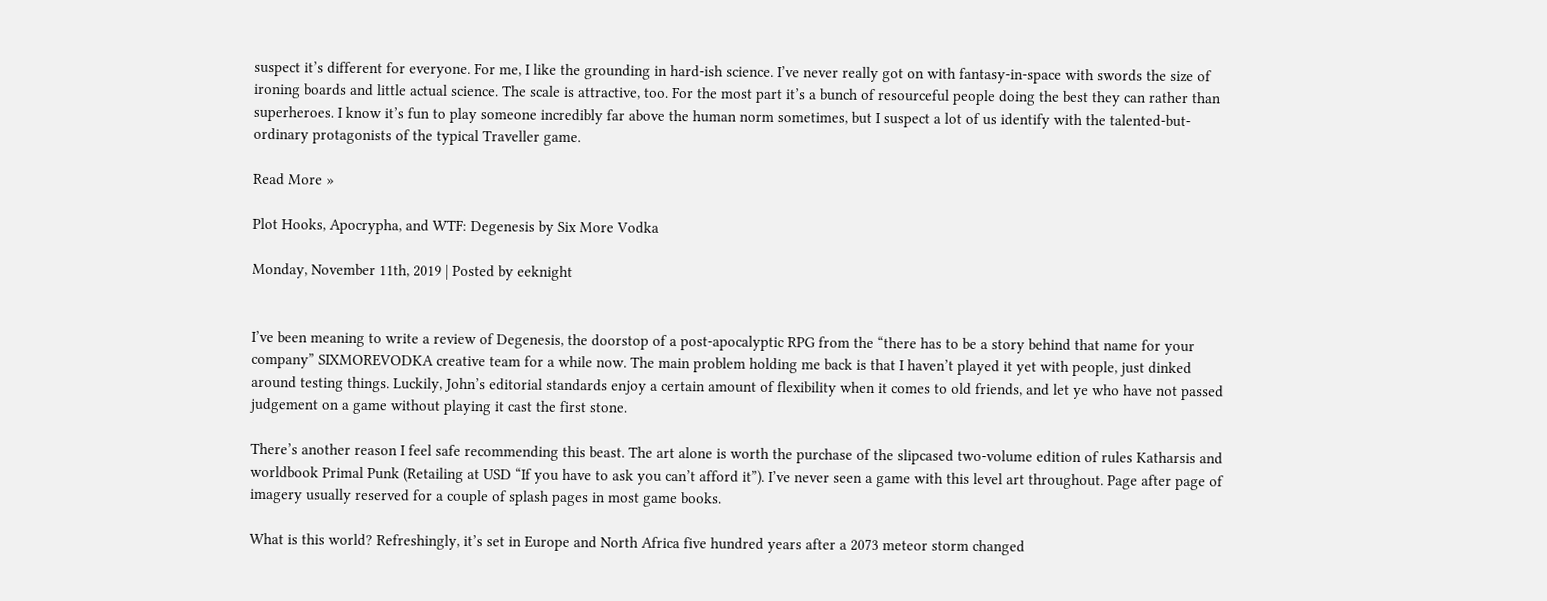suspect it’s different for everyone. For me, I like the grounding in hard-ish science. I’ve never really got on with fantasy-in-space with swords the size of ironing boards and little actual science. The scale is attractive, too. For the most part it’s a bunch of resourceful people doing the best they can rather than superheroes. I know it’s fun to play someone incredibly far above the human norm sometimes, but I suspect a lot of us identify with the talented-but-ordinary protagonists of the typical Traveller game.

Read More »

Plot Hooks, Apocrypha, and WTF: Degenesis by Six More Vodka

Monday, November 11th, 2019 | Posted by eeknight


I’ve been meaning to write a review of Degenesis, the doorstop of a post-apocalyptic RPG from the “there has to be a story behind that name for your company” SIXMOREVODKA creative team for a while now. The main problem holding me back is that I haven’t played it yet with people, just dinked around testing things. Luckily, John’s editorial standards enjoy a certain amount of flexibility when it comes to old friends, and let ye who have not passed judgement on a game without playing it cast the first stone.

There’s another reason I feel safe recommending this beast. The art alone is worth the purchase of the slipcased two-volume edition of rules Katharsis and worldbook Primal Punk (Retailing at USD “If you have to ask you can’t afford it”). I’ve never seen a game with this level art throughout. Page after page of imagery usually reserved for a couple of splash pages in most game books.

What is this world? Refreshingly, it’s set in Europe and North Africa five hundred years after a 2073 meteor storm changed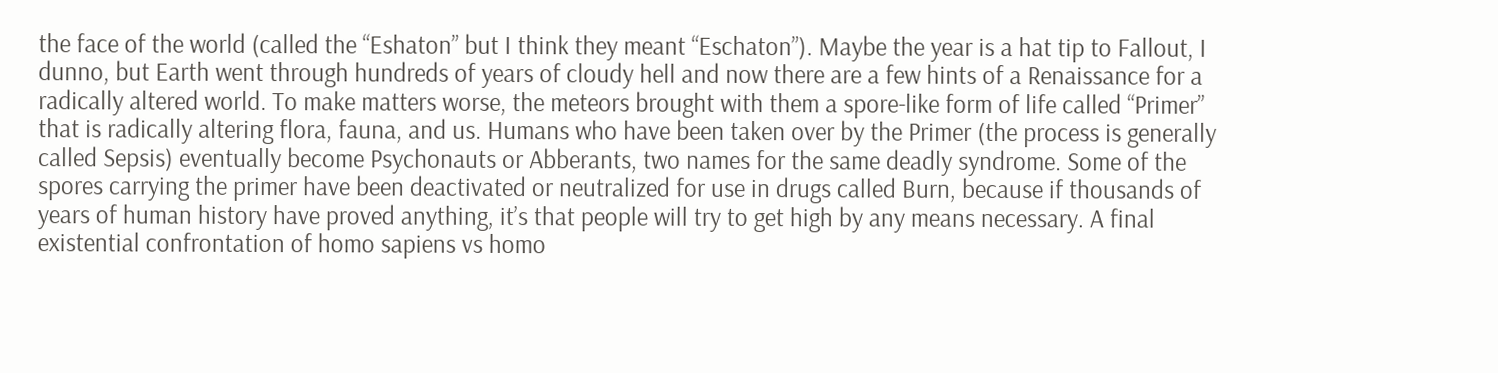the face of the world (called the “Eshaton” but I think they meant “Eschaton”). Maybe the year is a hat tip to Fallout, I dunno, but Earth went through hundreds of years of cloudy hell and now there are a few hints of a Renaissance for a radically altered world. To make matters worse, the meteors brought with them a spore-like form of life called “Primer” that is radically altering flora, fauna, and us. Humans who have been taken over by the Primer (the process is generally called Sepsis) eventually become Psychonauts or Abberants, two names for the same deadly syndrome. Some of the spores carrying the primer have been deactivated or neutralized for use in drugs called Burn, because if thousands of years of human history have proved anything, it’s that people will try to get high by any means necessary. A final existential confrontation of homo sapiens vs homo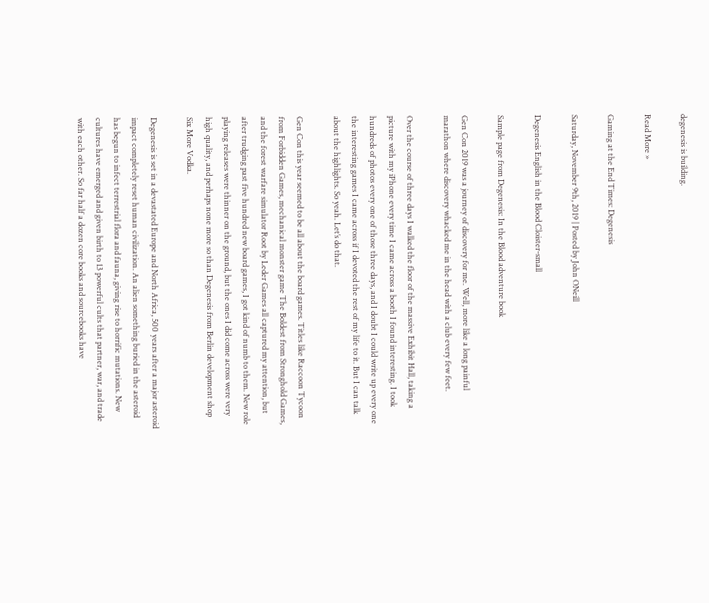degenesis is building.

Read More »

Gaming at the End Times: Degenesis

Saturday, November 9th, 2019 | Posted by John ONeill

Degenesis English in the Blood Cloister-small

Sample page from Degenesis: In the Blood adventure book

Gen Con 2019 was a journey of discovery for me. Well, more like a long painful marathon where discovery whacked me in the head with a club every few feet.

Over the course of three days I walked the floor of the massive Exhibit Hall, taking a picture with my iPhone every time I came across a booth I found interesting. I took hundreds of photos every one of those three days, and I doubt I could write up every one the interesting games I came across if I devoted the rest of my life to it. But I can talk about the highlights. So yeah. Let’s do that.

Gen Con this year seemed to be all about the board games. Titles like Raccoon Tycoon from Forbidden Games, mechanical monster game The Boldest from Stronghold Games, and the forest warfare simulator Root by Leder Games all captured my attention, but after trudging past five hundred new board games, I got kind of numb to them. New role playing releases were thinner on the ground, but the ones I did come across were very high quality, and perhaps none more so than Degenesis from Berlin development shop Six More Vodka.

Degenesis is set in a devastated Europe and North Africa, 500 years after a major asteroid impact completely reset human civilization. An alien something buried in the asteroid has begun to infect terrestrial flora and fauna, giving rise to horrific mutations. New cultures have emerged and given birth to 13 powerful cults that partner, war, and trade with each other. So far half a dozen core books and sourcebooks have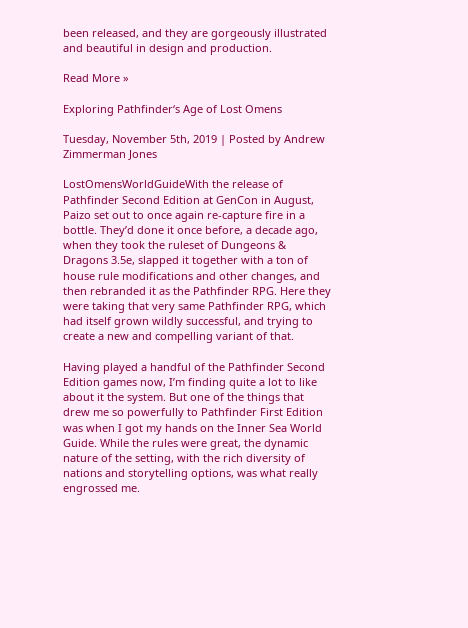been released, and they are gorgeously illustrated and beautiful in design and production.

Read More »

Exploring Pathfinder‘s Age of Lost Omens

Tuesday, November 5th, 2019 | Posted by Andrew Zimmerman Jones

LostOmensWorldGuideWith the release of Pathfinder Second Edition at GenCon in August, Paizo set out to once again re-capture fire in a bottle. They’d done it once before, a decade ago, when they took the ruleset of Dungeons & Dragons 3.5e, slapped it together with a ton of house rule modifications and other changes, and then rebranded it as the Pathfinder RPG. Here they were taking that very same Pathfinder RPG, which had itself grown wildly successful, and trying to create a new and compelling variant of that.

Having played a handful of the Pathfinder Second Edition games now, I’m finding quite a lot to like about it the system. But one of the things that drew me so powerfully to Pathfinder First Edition was when I got my hands on the Inner Sea World Guide. While the rules were great, the dynamic nature of the setting, with the rich diversity of nations and storytelling options, was what really engrossed me.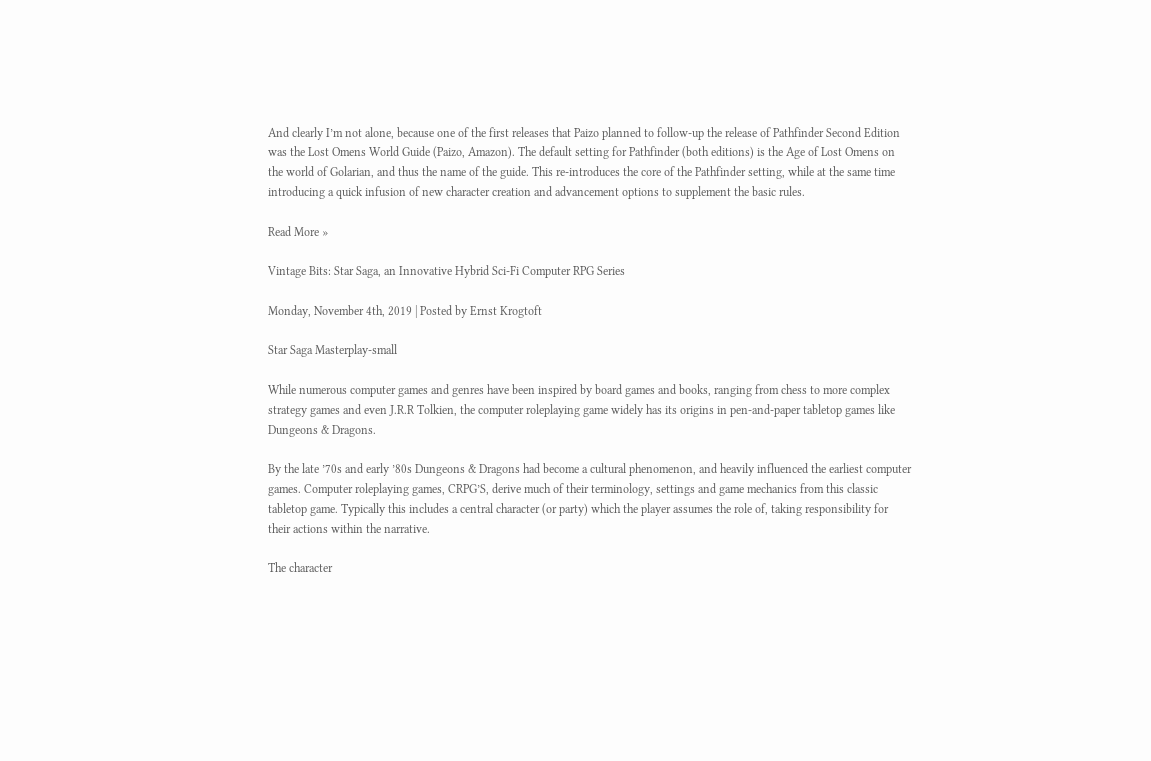And clearly I’m not alone, because one of the first releases that Paizo planned to follow-up the release of Pathfinder Second Edition was the Lost Omens World Guide (Paizo, Amazon). The default setting for Pathfinder (both editions) is the Age of Lost Omens on the world of Golarian, and thus the name of the guide. This re-introduces the core of the Pathfinder setting, while at the same time introducing a quick infusion of new character creation and advancement options to supplement the basic rules.

Read More »

Vintage Bits: Star Saga, an Innovative Hybrid Sci-Fi Computer RPG Series

Monday, November 4th, 2019 | Posted by Ernst Krogtoft

Star Saga Masterplay-small

While numerous computer games and genres have been inspired by board games and books, ranging from chess to more complex strategy games and even J.R.R Tolkien, the computer roleplaying game widely has its origins in pen-and-paper tabletop games like Dungeons & Dragons.

By the late ’70s and early ’80s Dungeons & Dragons had become a cultural phenomenon, and heavily influenced the earliest computer games. Computer roleplaying games, CRPG’S, derive much of their terminology, settings and game mechanics from this classic tabletop game. Typically this includes a central character (or party) which the player assumes the role of, taking responsibility for their actions within the narrative.

The character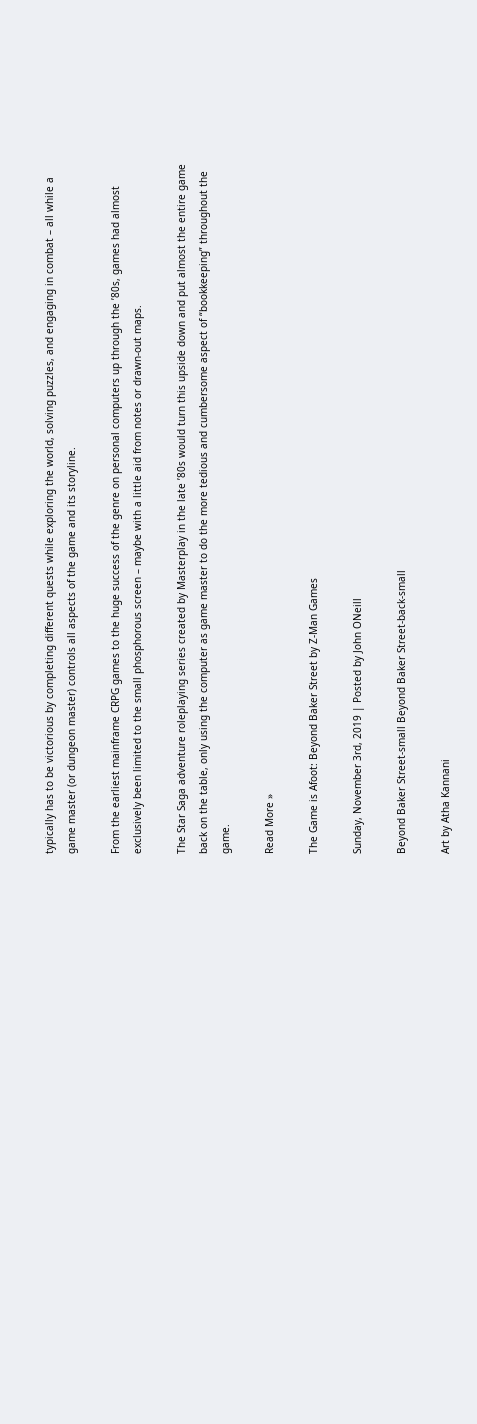typically has to be victorious by completing different quests while exploring the world, solving puzzles, and engaging in combat – all while a game master (or dungeon master) controls all aspects of the game and its storyline.

From the earliest mainframe CRPG games to the huge success of the genre on personal computers up through the ’80s, games had almost exclusively been limited to the small phosphorous screen – maybe with a little aid from notes or drawn-out maps.

The Star Saga adventure roleplaying series created by Masterplay in the late ’80s would turn this upside down and put almost the entire game back on the table, only using the computer as game master to do the more tedious and cumbersome aspect of “bookkeeping” throughout the game.

Read More »

The Game is Afoot: Beyond Baker Street by Z-Man Games

Sunday, November 3rd, 2019 | Posted by John ONeill

Beyond Baker Street-small Beyond Baker Street-back-small

Art by Atha Kannani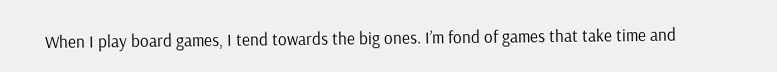When I play board games, I tend towards the big ones. I’m fond of games that take time and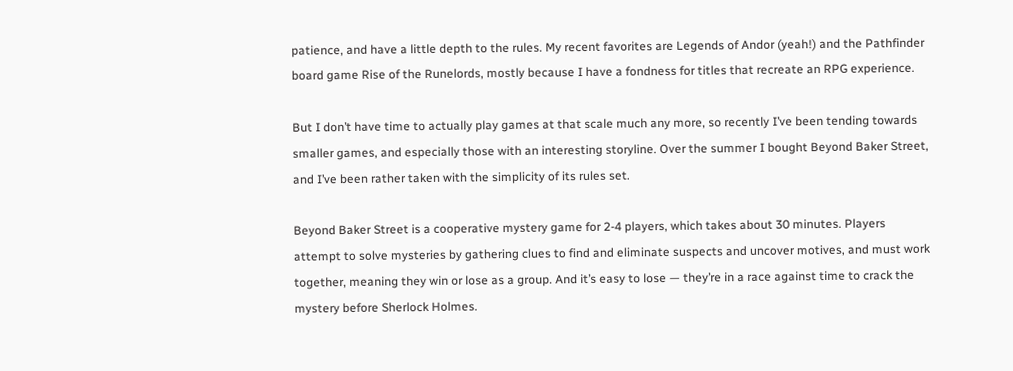patience, and have a little depth to the rules. My recent favorites are Legends of Andor (yeah!) and the Pathfinder board game Rise of the Runelords, mostly because I have a fondness for titles that recreate an RPG experience.

But I don’t have time to actually play games at that scale much any more, so recently I’ve been tending towards smaller games, and especially those with an interesting storyline. Over the summer I bought Beyond Baker Street, and I’ve been rather taken with the simplicity of its rules set.

Beyond Baker Street is a cooperative mystery game for 2-4 players, which takes about 30 minutes. Players attempt to solve mysteries by gathering clues to find and eliminate suspects and uncover motives, and must work together, meaning they win or lose as a group. And it’s easy to lose — they’re in a race against time to crack the mystery before Sherlock Holmes.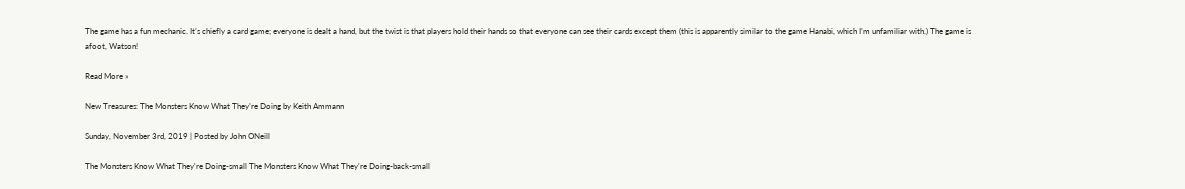The game has a fun mechanic. It’s chiefly a card game; everyone is dealt a hand, but the twist is that players hold their hands so that everyone can see their cards except them (this is apparently similar to the game Hanabi, which I’m unfamiliar with.) The game is afoot, Watson!

Read More »

New Treasures: The Monsters Know What They’re Doing by Keith Ammann

Sunday, November 3rd, 2019 | Posted by John ONeill

The Monsters Know What They're Doing-small The Monsters Know What They're Doing-back-small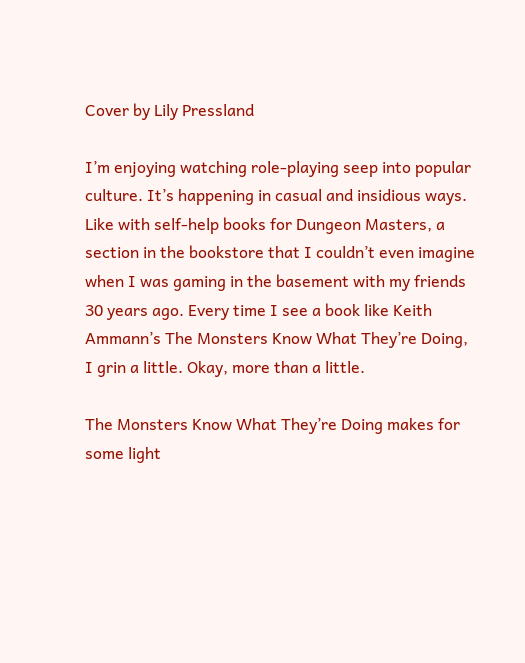Cover by Lily Pressland

I’m enjoying watching role-playing seep into popular culture. It’s happening in casual and insidious ways. Like with self-help books for Dungeon Masters, a section in the bookstore that I couldn’t even imagine when I was gaming in the basement with my friends 30 years ago. Every time I see a book like Keith Ammann’s The Monsters Know What They’re Doing, I grin a little. Okay, more than a little.

The Monsters Know What They’re Doing makes for some light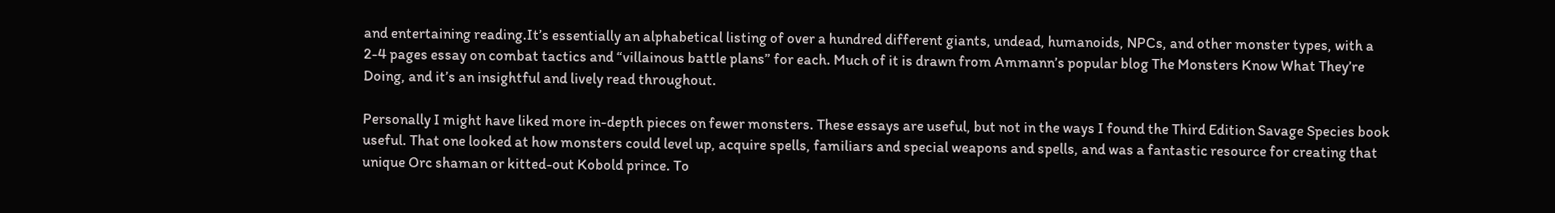and entertaining reading.It’s essentially an alphabetical listing of over a hundred different giants, undead, humanoids, NPCs, and other monster types, with a 2-4 pages essay on combat tactics and “villainous battle plans” for each. Much of it is drawn from Ammann’s popular blog The Monsters Know What They’re Doing, and it’s an insightful and lively read throughout.

Personally I might have liked more in-depth pieces on fewer monsters. These essays are useful, but not in the ways I found the Third Edition Savage Species book useful. That one looked at how monsters could level up, acquire spells, familiars and special weapons and spells, and was a fantastic resource for creating that unique Orc shaman or kitted-out Kobold prince. To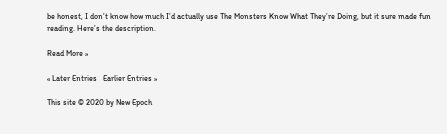be honest, I don’t know how much I’d actually use The Monsters Know What They’re Doing, but it sure made fun reading. Here’s the description.

Read More »

« Later Entries   Earlier Entries »

This site © 2020 by New Epoch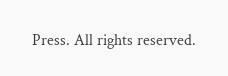Press. All rights reserved.